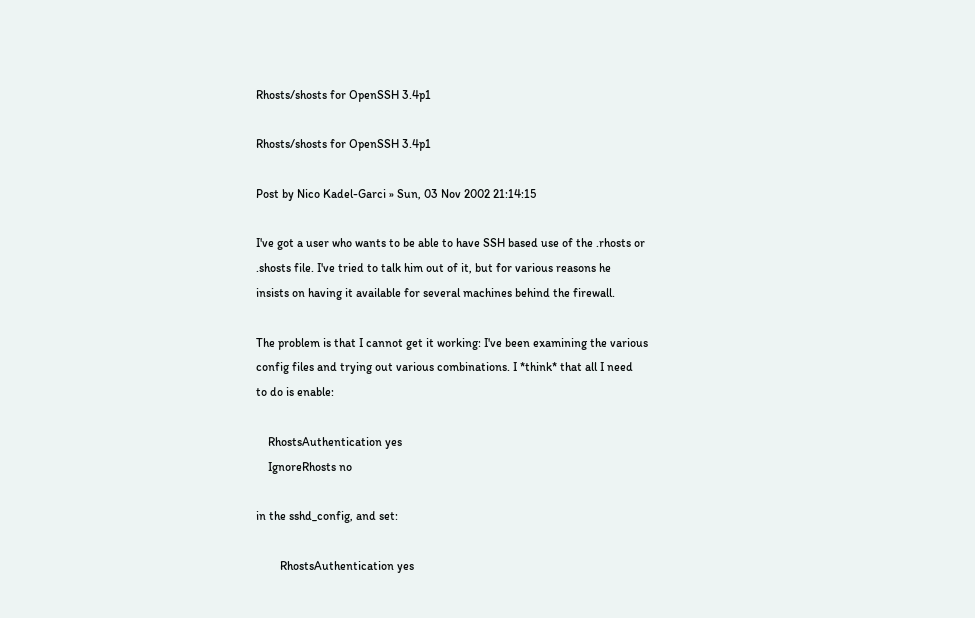Rhosts/shosts for OpenSSH 3.4p1

Rhosts/shosts for OpenSSH 3.4p1

Post by Nico Kadel-Garci » Sun, 03 Nov 2002 21:14:15

I've got a user who wants to be able to have SSH based use of the .rhosts or
.shosts file. I've tried to talk him out of it, but for various reasons he
insists on having it available for several machines behind the firewall.

The problem is that I cannot get it working: I've been examining the various
config files and trying out various combinations. I *think* that all I need
to do is enable:

    RhostsAuthentication yes
    IgnoreRhosts no

in the sshd_config, and set:

        RhostsAuthentication yes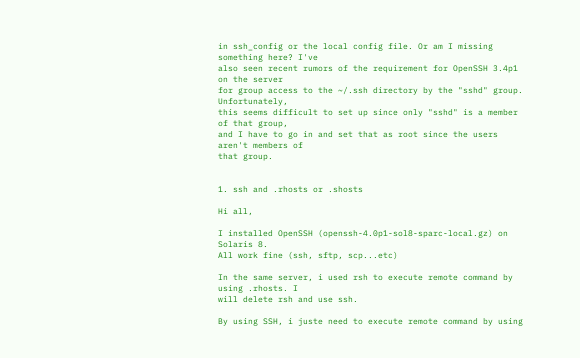in ssh_config or the local config file. Or am I missing something here? I've
also seen recent rumors of the requirement for OpenSSH 3.4p1 on the server
for group access to the ~/.ssh directory by the "sshd" group. Unfortunately,
this seems difficult to set up since only "sshd" is a member of that group,
and I have to go in and set that as root since the users aren't members of
that group.


1. ssh and .rhosts or .shosts

Hi all,

I installed OpenSSH (openssh-4.0p1-sol8-sparc-local.gz) on Solaris 8.
All work fine (ssh, sftp, scp...etc)

In the same server, i used rsh to execute remote command by using .rhosts. I
will delete rsh and use ssh.

By using SSH, i juste need to execute remote command by using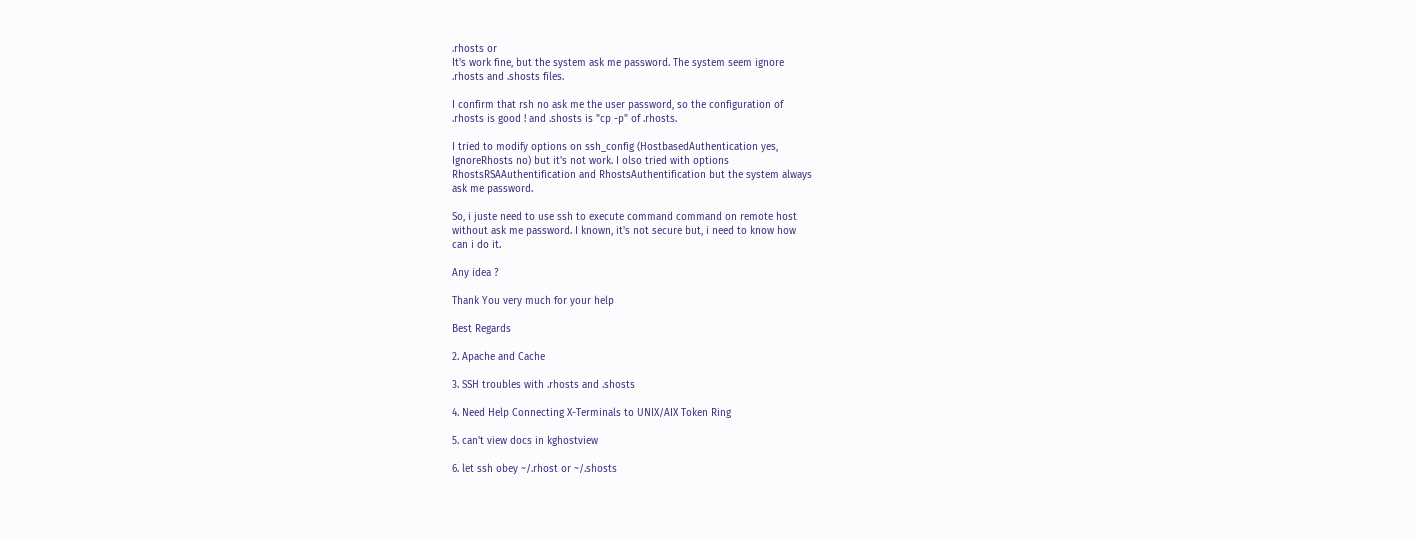.rhosts or
It's work fine, but the system ask me password. The system seem ignore
.rhosts and .shosts files.

I confirm that rsh no ask me the user password, so the configuration of
.rhosts is good ! and .shosts is "cp -p" of .rhosts.

I tried to modify options on ssh_config (HostbasedAuthentication yes,
IgnoreRhosts no) but it's not work. I olso tried with options
RhostsRSAAuthentification and RhostsAuthentification but the system always
ask me password.

So, i juste need to use ssh to execute command command on remote host
without ask me password. I known, it's not secure but, i need to know how
can i do it.

Any idea ?

Thank You very much for your help

Best Regards

2. Apache and Cache

3. SSH troubles with .rhosts and .shosts

4. Need Help Connecting X-Terminals to UNIX/AIX Token Ring

5. can't view docs in kghostview

6. let ssh obey ~/.rhost or ~/.shosts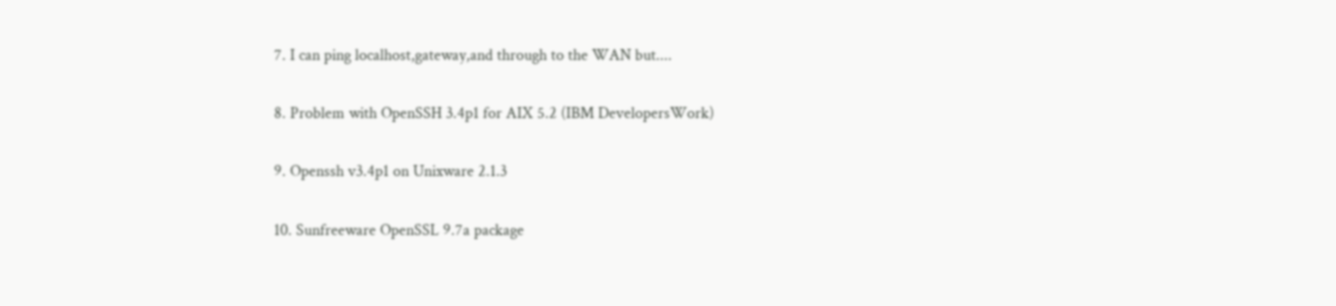7. I can ping localhost,gateway,and through to the WAN but....

8. Problem with OpenSSH 3.4p1 for AIX 5.2 (IBM DevelopersWork)

9. Openssh v3.4p1 on Unixware 2.1.3

10. Sunfreeware OpenSSL 9.7a package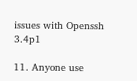issues with Openssh 3.4p1

11. Anyone use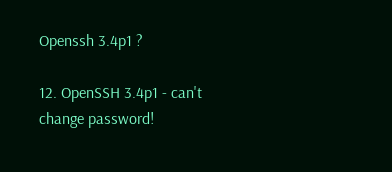Openssh 3.4p1 ?

12. OpenSSH 3.4p1 - can't change password!